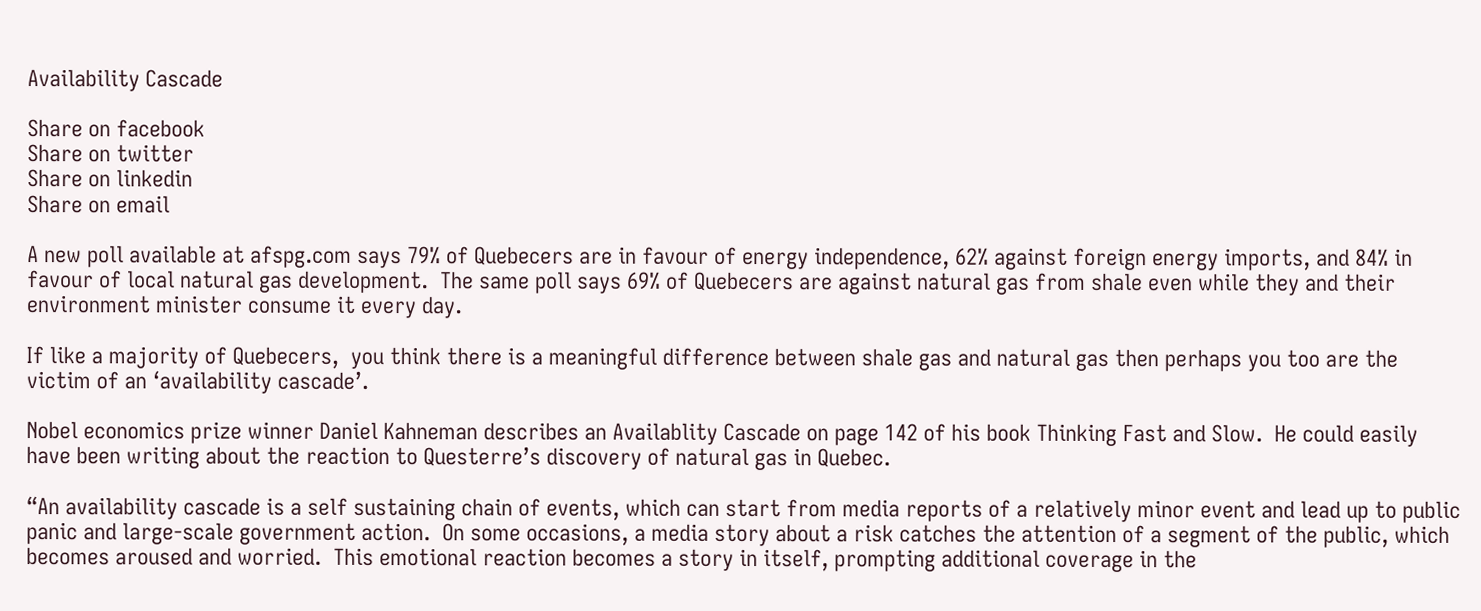Availability Cascade

Share on facebook
Share on twitter
Share on linkedin
Share on email

A new poll available at afspg.com says 79% of Quebecers are in favour of energy independence, 62% against foreign energy imports, and 84% in favour of local natural gas development.  The same poll says 69% of Quebecers are against natural gas from shale even while they and their environment minister consume it every day.

If like a majority of Quebecers,  you think there is a meaningful difference between shale gas and natural gas then perhaps you too are the victim of an ‘availability cascade’.

Nobel economics prize winner Daniel Kahneman describes an Availablity Cascade on page 142 of his book Thinking Fast and Slow.  He could easily have been writing about the reaction to Questerre’s discovery of natural gas in Quebec.

“An availability cascade is a self sustaining chain of events, which can start from media reports of a relatively minor event and lead up to public panic and large-scale government action.  On some occasions, a media story about a risk catches the attention of a segment of the public, which becomes aroused and worried.  This emotional reaction becomes a story in itself, prompting additional coverage in the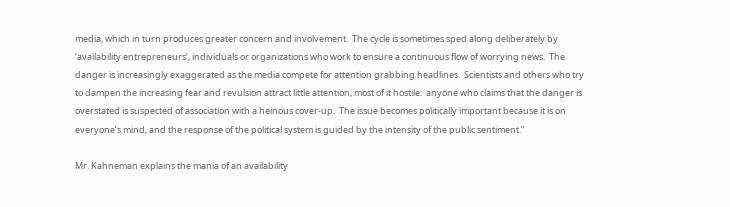media, which in turn produces greater concern and involvement.  The cycle is sometimes sped along deliberately by ‘availability entrepreneurs’, individuals or organizations who work to ensure a continuous flow of worrying news.  The danger is increasingly exaggerated as the media compete for attention grabbing headlines.  Scientists and others who try to dampen the increasing fear and revulsion attract little attention, most of it hostile:  anyone who claims that the danger is overstated is suspected of association with a heinous cover-up.  The issue becomes politically important because it is on everyone’s mind, and the response of the political system is guided by the intensity of the public sentiment.”

Mr. Kahneman explains the mania of an availability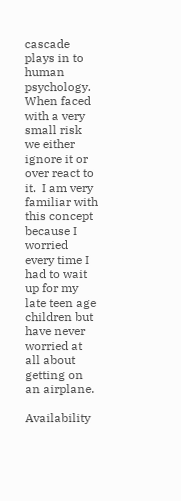cascade plays in to human psychology.  When faced with a very small risk we either ignore it or over react to it.  I am very familiar with this concept because I worried every time I had to wait up for my late teen age children but have never worried at all about getting on an airplane.

Availability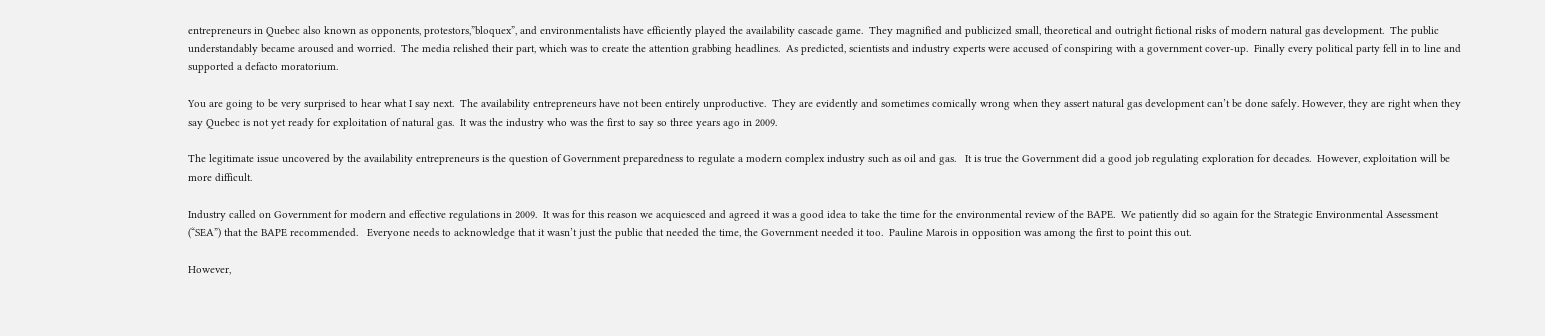entrepreneurs in Quebec also known as opponents, protestors,”bloquex”, and environmentalists have efficiently played the availability cascade game.  They magnified and publicized small, theoretical and outright fictional risks of modern natural gas development.  The public understandably became aroused and worried.  The media relished their part, which was to create the attention grabbing headlines.  As predicted, scientists and industry experts were accused of conspiring with a government cover-up.  Finally every political party fell in to line and supported a defacto moratorium.

You are going to be very surprised to hear what I say next.  The availability entrepreneurs have not been entirely unproductive.  They are evidently and sometimes comically wrong when they assert natural gas development can’t be done safely. However, they are right when they say Quebec is not yet ready for exploitation of natural gas.  It was the industry who was the first to say so three years ago in 2009.

The legitimate issue uncovered by the availability entrepreneurs is the question of Government preparedness to regulate a modern complex industry such as oil and gas.   It is true the Government did a good job regulating exploration for decades.  However, exploitation will be more difficult.

Industry called on Government for modern and effective regulations in 2009.  It was for this reason we acquiesced and agreed it was a good idea to take the time for the environmental review of the BAPE.  We patiently did so again for the Strategic Environmental Assessment (“SEA”) that the BAPE recommended.   Everyone needs to acknowledge that it wasn’t just the public that needed the time, the Government needed it too.  Pauline Marois in opposition was among the first to point this out.

However,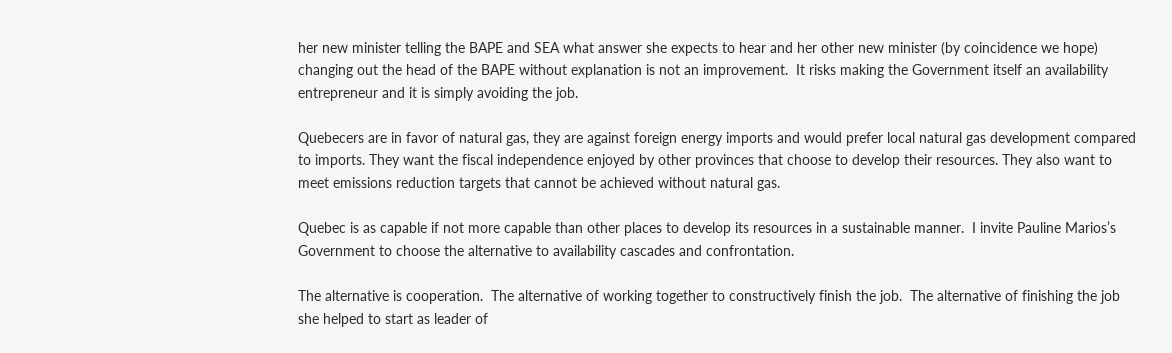her new minister telling the BAPE and SEA what answer she expects to hear and her other new minister (by coincidence we hope) changing out the head of the BAPE without explanation is not an improvement.  It risks making the Government itself an availability entrepreneur and it is simply avoiding the job.

Quebecers are in favor of natural gas, they are against foreign energy imports and would prefer local natural gas development compared to imports. They want the fiscal independence enjoyed by other provinces that choose to develop their resources. They also want to meet emissions reduction targets that cannot be achieved without natural gas.

Quebec is as capable if not more capable than other places to develop its resources in a sustainable manner.  I invite Pauline Marios’s Government to choose the alternative to availability cascades and confrontation.

The alternative is cooperation.  The alternative of working together to constructively finish the job.  The alternative of finishing the job she helped to start as leader of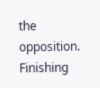the opposition.  Finishing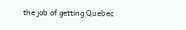the job of getting Quebec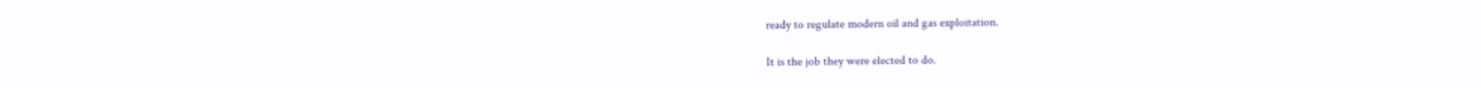ready to regulate modern oil and gas exploitation.

It is the job they were elected to do.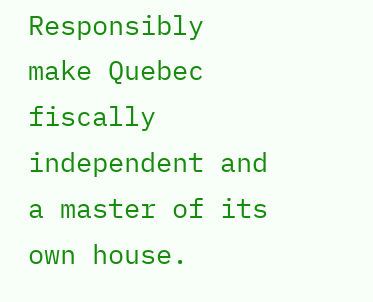Responsibly make Quebec fiscally independent and a master of its own house.